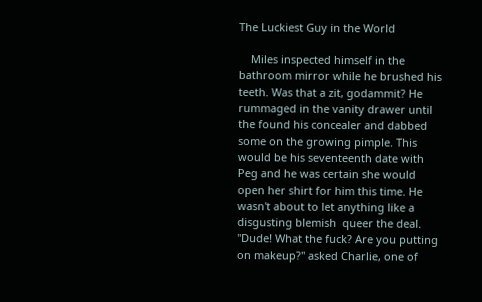The Luckiest Guy in the World

    Miles inspected himself in the bathroom mirror while he brushed his teeth. Was that a zit, godammit? He rummaged in the vanity drawer until the found his concealer and dabbed some on the growing pimple. This would be his seventeenth date with Peg and he was certain she would open her shirt for him this time. He wasn't about to let anything like a disgusting blemish  queer the deal.
"Dude! What the fuck? Are you putting on makeup?" asked Charlie, one of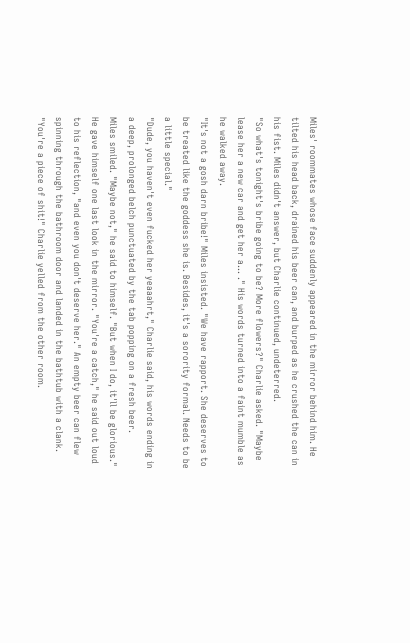Miles' roommates whose face suddenly appeared in the mirror behind him. He tilted his head back, drained his beer can, and burped as he crushed the can in his fist. Miles didn't answer, but Charlie continued, undeterred.
"So what's tonight's bribe going to be? More flowers?" Charlie asked. "Maybe lease her a new car and get her a... ." His words turned into a faint mumble as he walked away.
"It's not a gosh darn bribe!" Miles insisted. "We have rapport. She deserves to be treated like the goddess she is. Besides, it's a sorority formal. Needs to be a little special."
"Dude, you haven't even fucked her yeaaahrt," Charlie said, his words ending in a deep, prolonged belch punctuated by the tab popping on a fresh beer.
Miles smiled. "Maybe not," he said to himself. "But when I do, it'll be glorious." He gave himself one last look in the mirror. "You're a catch," he said out loud to his reflection, "and even you don't deserve her." An empty beer can flew spinning through the bathroom door and landed in the bathtub with a clank.
"You're a piece of shit!" Charlie yelled from the other room.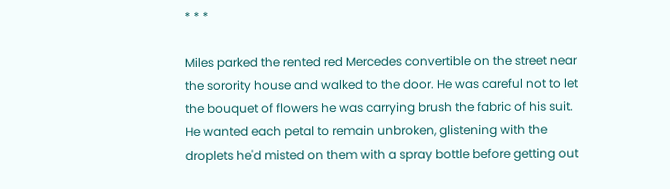* * *

Miles parked the rented red Mercedes convertible on the street near the sorority house and walked to the door. He was careful not to let the bouquet of flowers he was carrying brush the fabric of his suit. He wanted each petal to remain unbroken, glistening with the droplets he'd misted on them with a spray bottle before getting out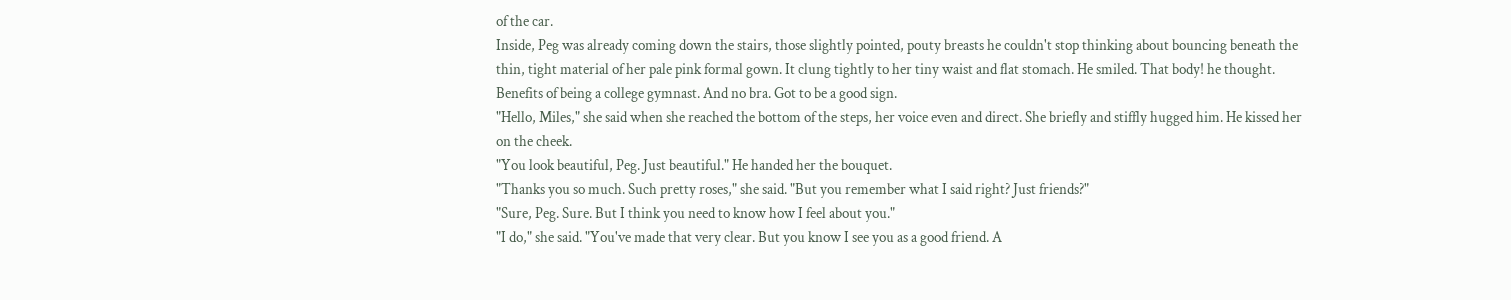of the car.
Inside, Peg was already coming down the stairs, those slightly pointed, pouty breasts he couldn't stop thinking about bouncing beneath the thin, tight material of her pale pink formal gown. It clung tightly to her tiny waist and flat stomach. He smiled. That body! he thought. Benefits of being a college gymnast. And no bra. Got to be a good sign.
"Hello, Miles," she said when she reached the bottom of the steps, her voice even and direct. She briefly and stiffly hugged him. He kissed her on the cheek.
"You look beautiful, Peg. Just beautiful." He handed her the bouquet.
"Thanks you so much. Such pretty roses," she said. "But you remember what I said right? Just friends?"
"Sure, Peg. Sure. But I think you need to know how I feel about you."
"I do," she said. "You've made that very clear. But you know I see you as a good friend. A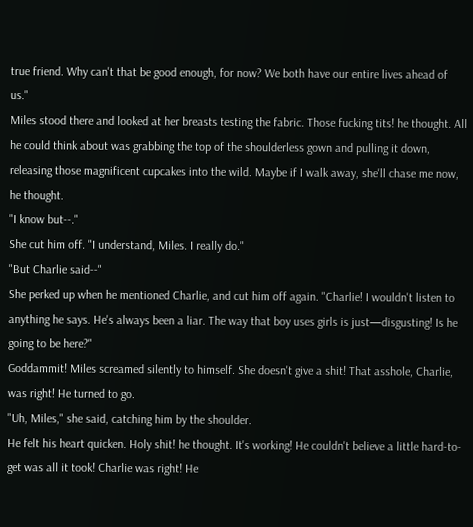true friend. Why can't that be good enough, for now? We both have our entire lives ahead of us."
Miles stood there and looked at her breasts testing the fabric. Those fucking tits! he thought. All he could think about was grabbing the top of the shoulderless gown and pulling it down, releasing those magnificent cupcakes into the wild. Maybe if I walk away, she'll chase me now, he thought.
"I know but--."
She cut him off. "I understand, Miles. I really do."
"But Charlie said--"
She perked up when he mentioned Charlie, and cut him off again. "Charlie! I wouldn't listen to anything he says. He's always been a liar. The way that boy uses girls is just—disgusting! Is he going to be here?"
Goddammit! Miles screamed silently to himself. She doesn't give a shit! That asshole, Charlie, was right! He turned to go.
"Uh, Miles," she said, catching him by the shoulder.
He felt his heart quicken. Holy shit! he thought. It's working! He couldn't believe a little hard-to-get was all it took! Charlie was right! He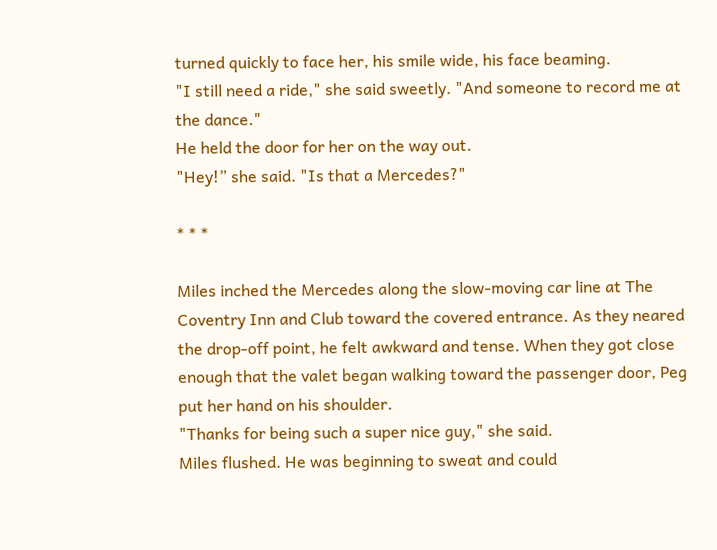turned quickly to face her, his smile wide, his face beaming.
"I still need a ride," she said sweetly. "And someone to record me at the dance."
He held the door for her on the way out.
"Hey!” she said. "Is that a Mercedes?"

* * *

Miles inched the Mercedes along the slow-moving car line at The Coventry Inn and Club toward the covered entrance. As they neared the drop-off point, he felt awkward and tense. When they got close enough that the valet began walking toward the passenger door, Peg put her hand on his shoulder.
"Thanks for being such a super nice guy," she said.
Miles flushed. He was beginning to sweat and could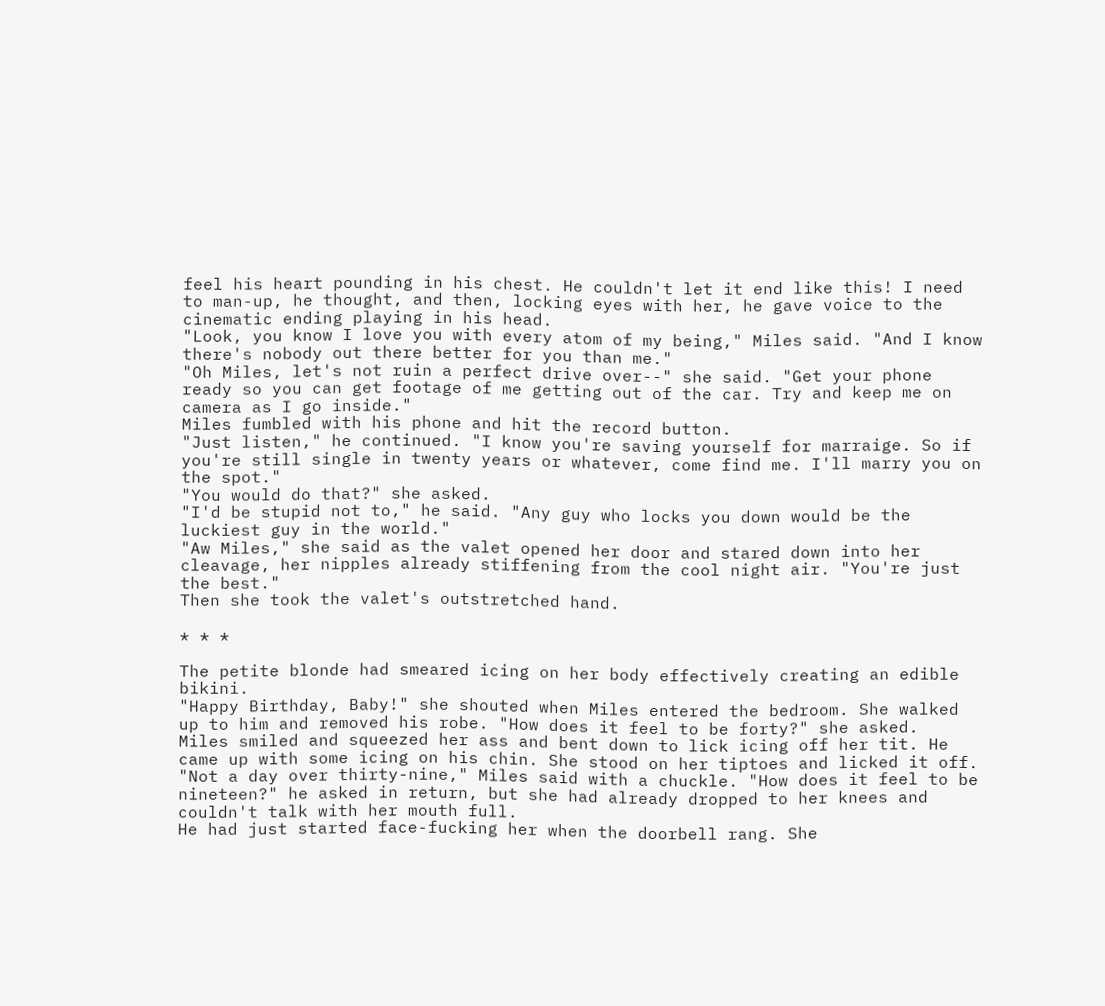feel his heart pounding in his chest. He couldn't let it end like this! I need to man-up, he thought, and then, locking eyes with her, he gave voice to the cinematic ending playing in his head.
"Look, you know I love you with every atom of my being," Miles said. "And I know there's nobody out there better for you than me."
"Oh Miles, let's not ruin a perfect drive over--" she said. "Get your phone ready so you can get footage of me getting out of the car. Try and keep me on camera as I go inside."
Miles fumbled with his phone and hit the record button.
"Just listen," he continued. "I know you're saving yourself for marraige. So if you're still single in twenty years or whatever, come find me. I'll marry you on the spot."
"You would do that?" she asked.
"I'd be stupid not to," he said. "Any guy who locks you down would be the luckiest guy in the world."
"Aw Miles," she said as the valet opened her door and stared down into her cleavage, her nipples already stiffening from the cool night air. "You're just the best."
Then she took the valet's outstretched hand.

* * *

The petite blonde had smeared icing on her body effectively creating an edible bikini.
"Happy Birthday, Baby!" she shouted when Miles entered the bedroom. She walked up to him and removed his robe. "How does it feel to be forty?" she asked.
Miles smiled and squeezed her ass and bent down to lick icing off her tit. He came up with some icing on his chin. She stood on her tiptoes and licked it off.
"Not a day over thirty-nine," Miles said with a chuckle. "How does it feel to be nineteen?" he asked in return, but she had already dropped to her knees and couldn't talk with her mouth full.
He had just started face-fucking her when the doorbell rang. She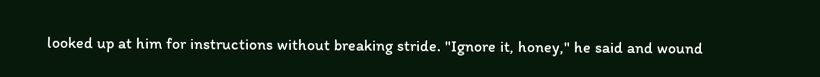looked up at him for instructions without breaking stride. "Ignore it, honey," he said and wound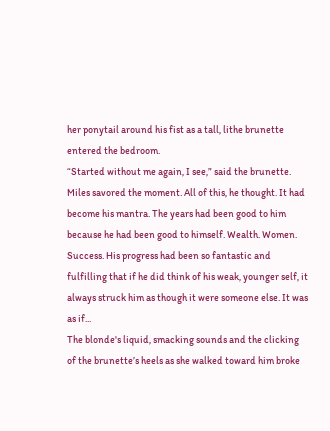her ponytail around his fist as a tall, lithe brunette entered the bedroom.
“Started without me again, I see,” said the brunette.
Miles savored the moment. All of this, he thought. It had become his mantra. The years had been good to him because he had been good to himself. Wealth. Women. Success. His progress had been so fantastic and fulfilling that if he did think of his weak, younger self, it always struck him as though it were someone else. It was as if...
The blonde's liquid, smacking sounds and the clicking of the brunette’s heels as she walked toward him broke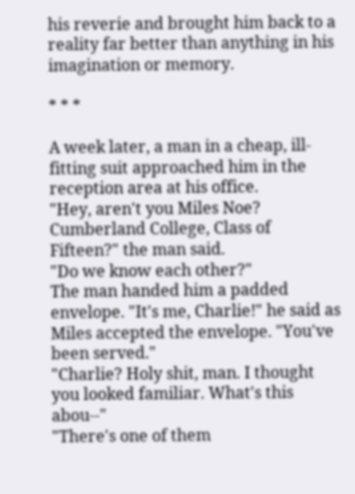his reverie and brought him back to a reality far better than anything in his imagination or memory.

* * *

A week later, a man in a cheap, ill-fitting suit approached him in the reception area at his office.
"Hey, aren't you Miles Noe? Cumberland College, Class of Fifteen?" the man said.
"Do we know each other?"
The man handed him a padded envelope. "It's me, Charlie!" he said as Miles accepted the envelope. "You've been served."
"Charlie? Holy shit, man. I thought you looked familiar. What's this abou--"
"There's one of them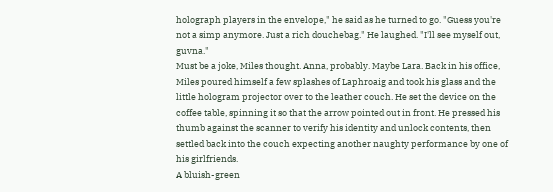holograph players in the envelope," he said as he turned to go. "Guess you're not a simp anymore. Just a rich douchebag." He laughed. "I'll see myself out, guvna."
Must be a joke, Miles thought. Anna, probably. Maybe Lara. Back in his office, Miles poured himself a few splashes of Laphroaig and took his glass and the little hologram projector over to the leather couch. He set the device on the coffee table, spinning it so that the arrow pointed out in front. He pressed his thumb against the scanner to verify his identity and unlock contents, then settled back into the couch expecting another naughty performance by one of his girlfriends.
A bluish-green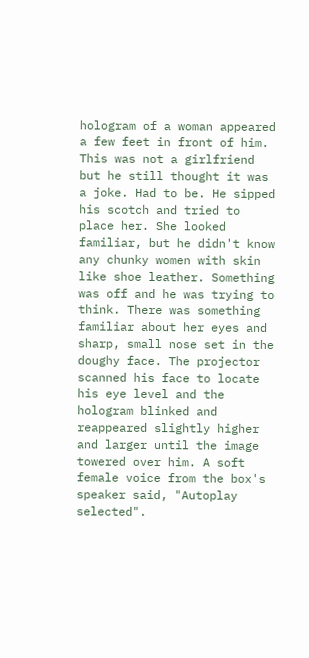hologram of a woman appeared a few feet in front of him. This was not a girlfriend but he still thought it was a joke. Had to be. He sipped his scotch and tried to place her. She looked familiar, but he didn't know any chunky women with skin like shoe leather. Something was off and he was trying to think. There was something familiar about her eyes and sharp, small nose set in the doughy face. The projector scanned his face to locate his eye level and the hologram blinked and reappeared slightly higher and larger until the image towered over him. A soft female voice from the box's speaker said, "Autoplay selected".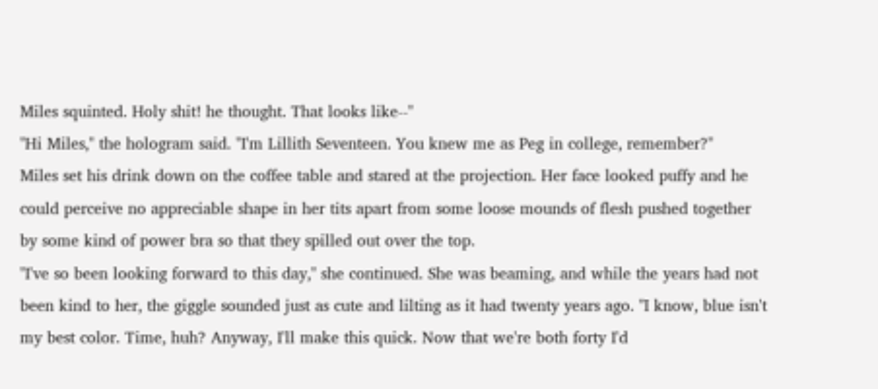Miles squinted. Holy shit! he thought. That looks like--"
"Hi Miles," the hologram said. "I'm Lillith Seventeen. You knew me as Peg in college, remember?"
Miles set his drink down on the coffee table and stared at the projection. Her face looked puffy and he could perceive no appreciable shape in her tits apart from some loose mounds of flesh pushed together by some kind of power bra so that they spilled out over the top.
"I've so been looking forward to this day," she continued. She was beaming, and while the years had not been kind to her, the giggle sounded just as cute and lilting as it had twenty years ago. "I know, blue isn't my best color. Time, huh? Anyway, I'll make this quick. Now that we're both forty I'd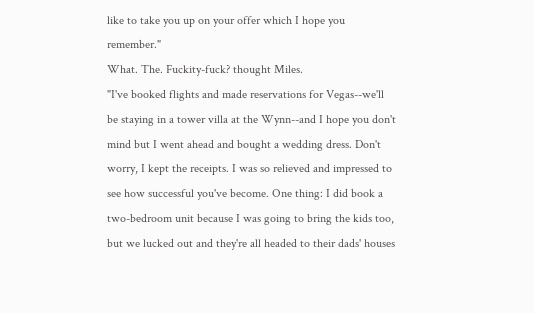like to take you up on your offer which I hope you remember."
What. The. Fuckity-fuck? thought Miles.
"I've booked flights and made reservations for Vegas--we'll be staying in a tower villa at the Wynn--and I hope you don't mind but I went ahead and bought a wedding dress. Don't worry, I kept the receipts. I was so relieved and impressed to see how successful you've become. One thing: I did book a two-bedroom unit because I was going to bring the kids too, but we lucked out and they're all headed to their dads' houses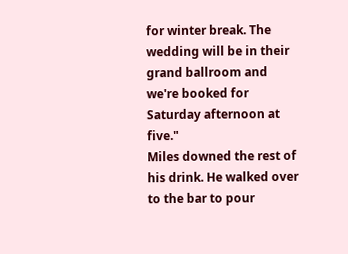for winter break. The wedding will be in their grand ballroom and we're booked for Saturday afternoon at five."
Miles downed the rest of his drink. He walked over to the bar to pour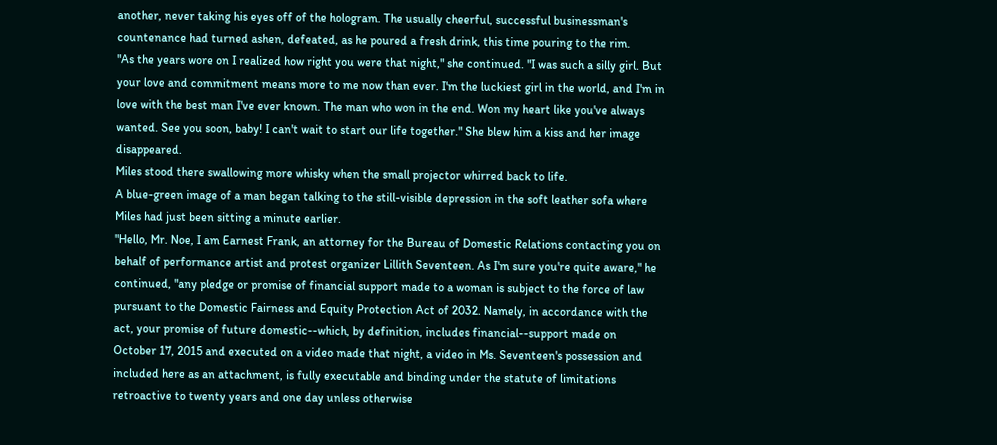another, never taking his eyes off of the hologram. The usually cheerful, successful businessman's countenance had turned ashen, defeated, as he poured a fresh drink, this time pouring to the rim.
"As the years wore on I realized how right you were that night," she continued. "I was such a silly girl. But your love and commitment means more to me now than ever. I'm the luckiest girl in the world, and I'm in love with the best man I've ever known. The man who won in the end. Won my heart like you've always wanted. See you soon, baby! I can't wait to start our life together." She blew him a kiss and her image disappeared.
Miles stood there swallowing more whisky when the small projector whirred back to life.
A blue-green image of a man began talking to the still-visible depression in the soft leather sofa where Miles had just been sitting a minute earlier.
"Hello, Mr. Noe, I am Earnest Frank, an attorney for the Bureau of Domestic Relations contacting you on behalf of performance artist and protest organizer Lillith Seventeen. As I'm sure you're quite aware," he continued, "any pledge or promise of financial support made to a woman is subject to the force of law pursuant to the Domestic Fairness and Equity Protection Act of 2032. Namely, in accordance with the act, your promise of future domestic--which, by definition, includes financial--support made on October 17, 2015 and executed on a video made that night, a video in Ms. Seventeen's possession and included here as an attachment, is fully executable and binding under the statute of limitations retroactive to twenty years and one day unless otherwise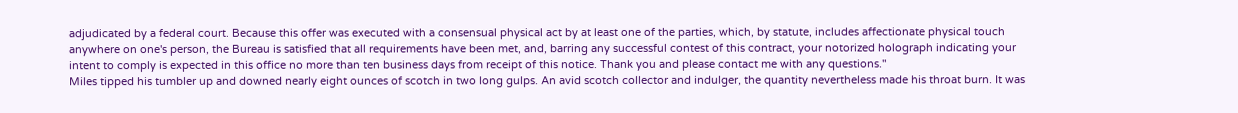adjudicated by a federal court. Because this offer was executed with a consensual physical act by at least one of the parties, which, by statute, includes affectionate physical touch anywhere on one's person, the Bureau is satisfied that all requirements have been met, and, barring any successful contest of this contract, your notorized holograph indicating your intent to comply is expected in this office no more than ten business days from receipt of this notice. Thank you and please contact me with any questions."
Miles tipped his tumbler up and downed nearly eight ounces of scotch in two long gulps. An avid scotch collector and indulger, the quantity nevertheless made his throat burn. It was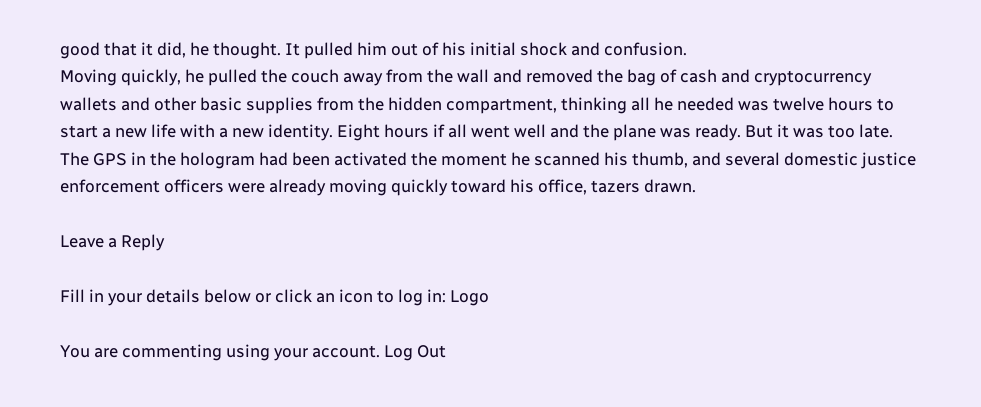good that it did, he thought. It pulled him out of his initial shock and confusion.
Moving quickly, he pulled the couch away from the wall and removed the bag of cash and cryptocurrency wallets and other basic supplies from the hidden compartment, thinking all he needed was twelve hours to start a new life with a new identity. Eight hours if all went well and the plane was ready. But it was too late. The GPS in the hologram had been activated the moment he scanned his thumb, and several domestic justice enforcement officers were already moving quickly toward his office, tazers drawn.

Leave a Reply

Fill in your details below or click an icon to log in: Logo

You are commenting using your account. Log Out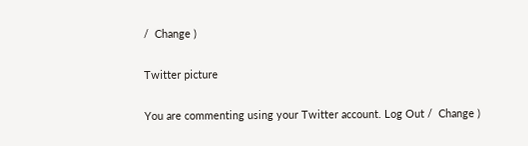/  Change )

Twitter picture

You are commenting using your Twitter account. Log Out /  Change )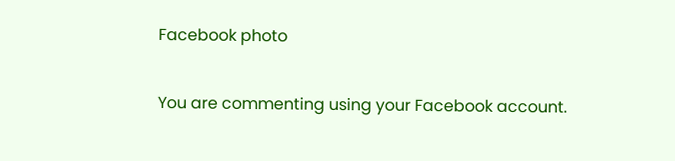Facebook photo

You are commenting using your Facebook account.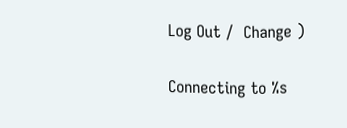Log Out /  Change )

Connecting to %s